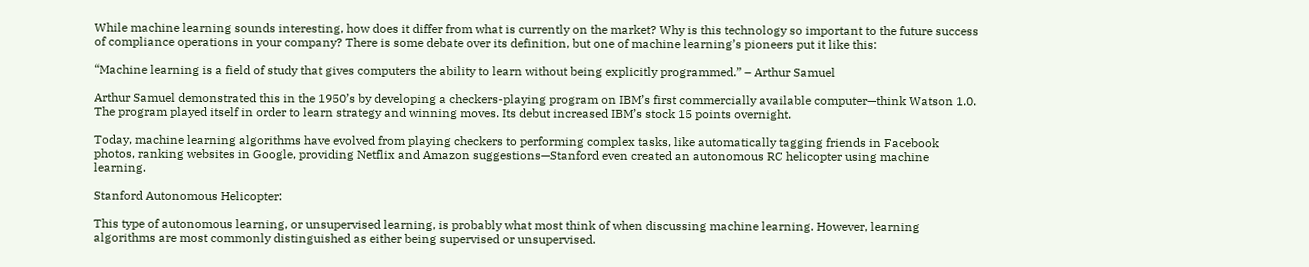While machine learning sounds interesting, how does it differ from what is currently on the market? Why is this technology so important to the future success of compliance operations in your company? There is some debate over its definition, but one of machine learning’s pioneers put it like this:

“Machine learning is a field of study that gives computers the ability to learn without being explicitly programmed.” – Arthur Samuel

Arthur Samuel demonstrated this in the 1950’s by developing a checkers-playing program on IBM’s first commercially available computer—think Watson 1.0. The program played itself in order to learn strategy and winning moves. Its debut increased IBM’s stock 15 points overnight.

Today, machine learning algorithms have evolved from playing checkers to performing complex tasks, like automatically tagging friends in Facebook photos, ranking websites in Google, providing Netflix and Amazon suggestions—Stanford even created an autonomous RC helicopter using machine learning.

Stanford Autonomous Helicopter:

This type of autonomous learning, or unsupervised learning, is probably what most think of when discussing machine learning. However, learning algorithms are most commonly distinguished as either being supervised or unsupervised.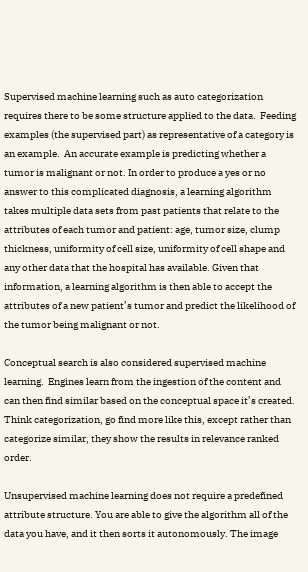Supervised machine learning such as auto categorization requires there to be some structure applied to the data.  Feeding examples (the supervised part) as representative of a category is an example.  An accurate example is predicting whether a tumor is malignant or not. In order to produce a yes or no answer to this complicated diagnosis, a learning algorithm takes multiple data sets from past patients that relate to the attributes of each tumor and patient: age, tumor size, clump thickness, uniformity of cell size, uniformity of cell shape and any other data that the hospital has available. Given that information, a learning algorithm is then able to accept the attributes of a new patient’s tumor and predict the likelihood of the tumor being malignant or not.

Conceptual search is also considered supervised machine learning.  Engines learn from the ingestion of the content and can then find similar based on the conceptual space it’s created.  Think categorization, go find more like this, except rather than categorize similar, they show the results in relevance ranked order.

Unsupervised machine learning does not require a predefined attribute structure. You are able to give the algorithm all of the data you have, and it then sorts it autonomously. The image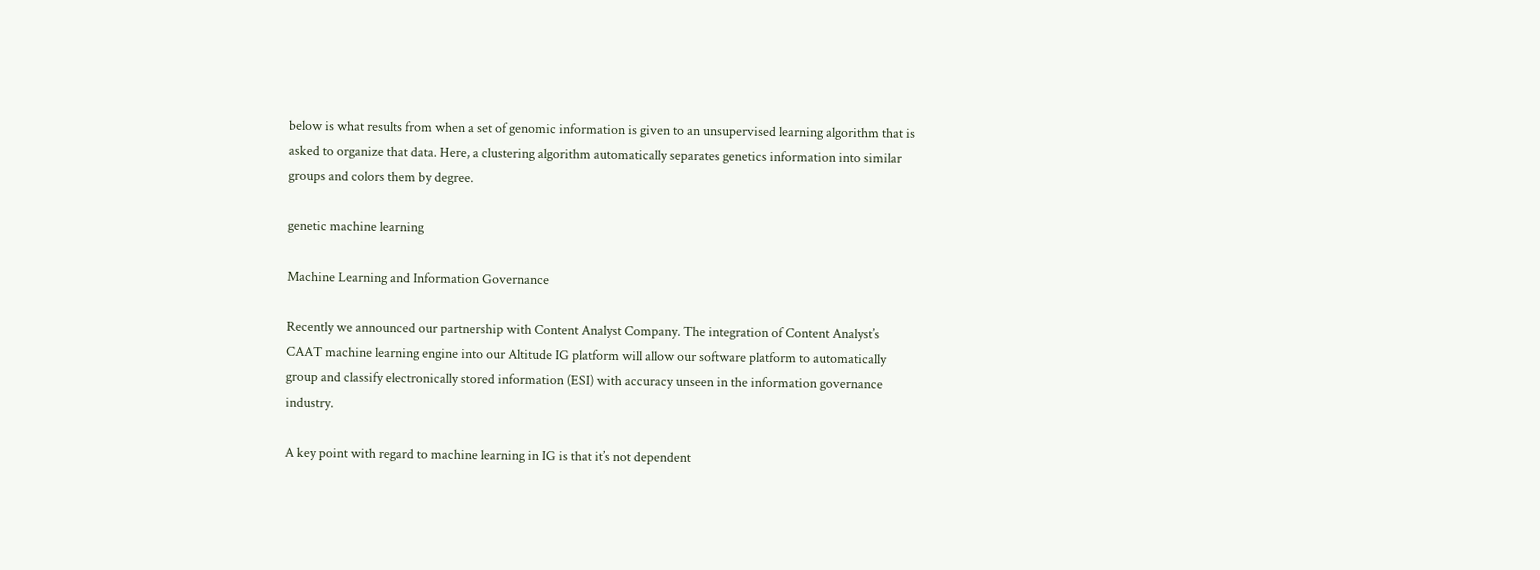below is what results from when a set of genomic information is given to an unsupervised learning algorithm that is asked to organize that data. Here, a clustering algorithm automatically separates genetics information into similar groups and colors them by degree.

genetic machine learning

Machine Learning and Information Governance

Recently we announced our partnership with Content Analyst Company. The integration of Content Analyst’s CAAT machine learning engine into our Altitude IG platform will allow our software platform to automatically group and classify electronically stored information (ESI) with accuracy unseen in the information governance industry.

A key point with regard to machine learning in IG is that it’s not dependent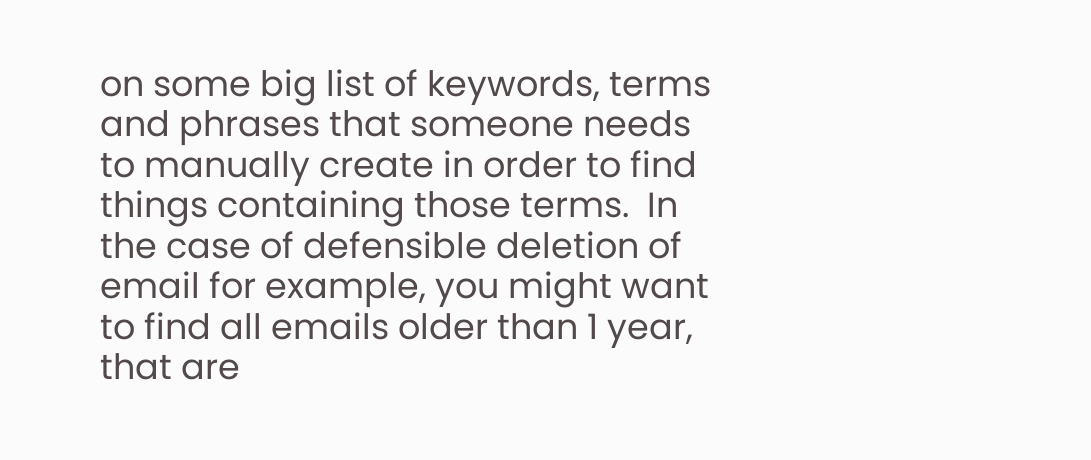on some big list of keywords, terms and phrases that someone needs to manually create in order to find things containing those terms.  In the case of defensible deletion of email for example, you might want to find all emails older than 1 year, that are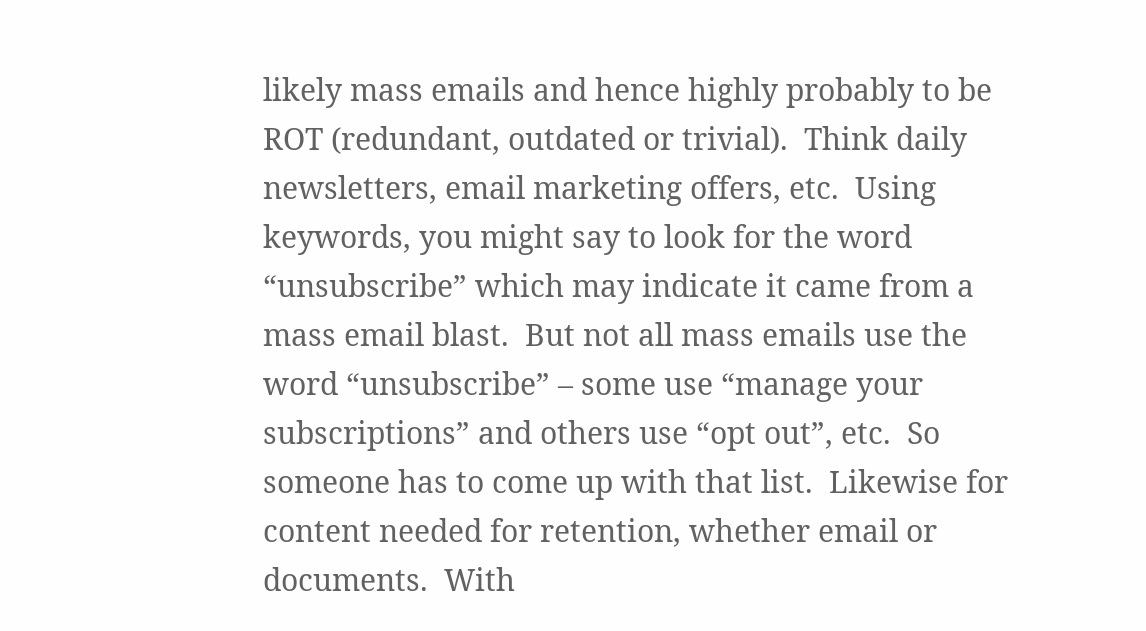likely mass emails and hence highly probably to be ROT (redundant, outdated or trivial).  Think daily newsletters, email marketing offers, etc.  Using keywords, you might say to look for the word “unsubscribe” which may indicate it came from a mass email blast.  But not all mass emails use the word “unsubscribe” – some use “manage your subscriptions” and others use “opt out”, etc.  So someone has to come up with that list.  Likewise for content needed for retention, whether email or documents.  With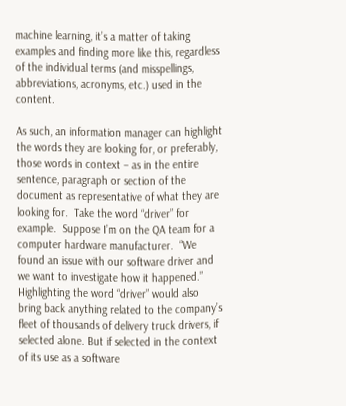machine learning, it’s a matter of taking examples and finding more like this, regardless of the individual terms (and misspellings, abbreviations, acronyms, etc.) used in the content.

As such, an information manager can highlight the words they are looking for, or preferably,  those words in context – as in the entire sentence, paragraph or section of the document as representative of what they are looking for.  Take the word “driver” for example.  Suppose I’m on the QA team for a computer hardware manufacturer.  “We found an issue with our software driver and we want to investigate how it happened.”  Highlighting the word “driver” would also bring back anything related to the company’s fleet of thousands of delivery truck drivers, if selected alone. But if selected in the context of its use as a software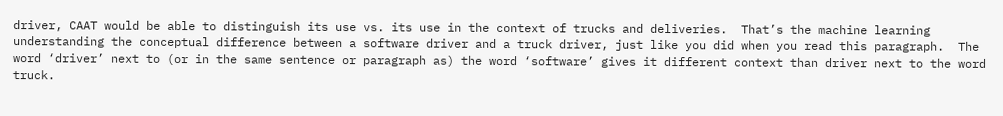driver, CAAT would be able to distinguish its use vs. its use in the context of trucks and deliveries.  That’s the machine learning understanding the conceptual difference between a software driver and a truck driver, just like you did when you read this paragraph.  The word ‘driver’ next to (or in the same sentence or paragraph as) the word ‘software’ gives it different context than driver next to the word truck.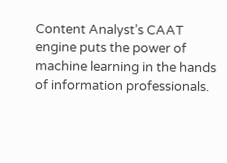Content Analyst’s CAAT engine puts the power of machine learning in the hands of information professionals.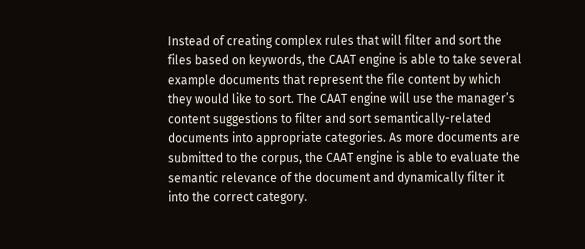Instead of creating complex rules that will filter and sort the files based on keywords, the CAAT engine is able to take several example documents that represent the file content by which they would like to sort. The CAAT engine will use the manager’s content suggestions to filter and sort semantically-related documents into appropriate categories. As more documents are submitted to the corpus, the CAAT engine is able to evaluate the semantic relevance of the document and dynamically filter it into the correct category.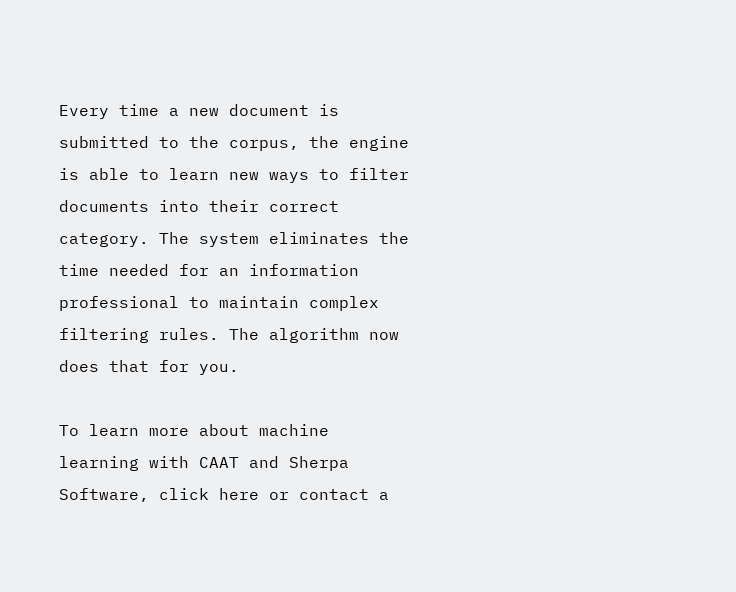Every time a new document is submitted to the corpus, the engine is able to learn new ways to filter documents into their correct category. The system eliminates the time needed for an information professional to maintain complex filtering rules. The algorithm now does that for you.

To learn more about machine learning with CAAT and Sherpa Software, click here or contact a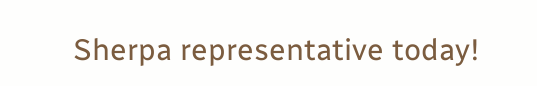Sherpa representative today!